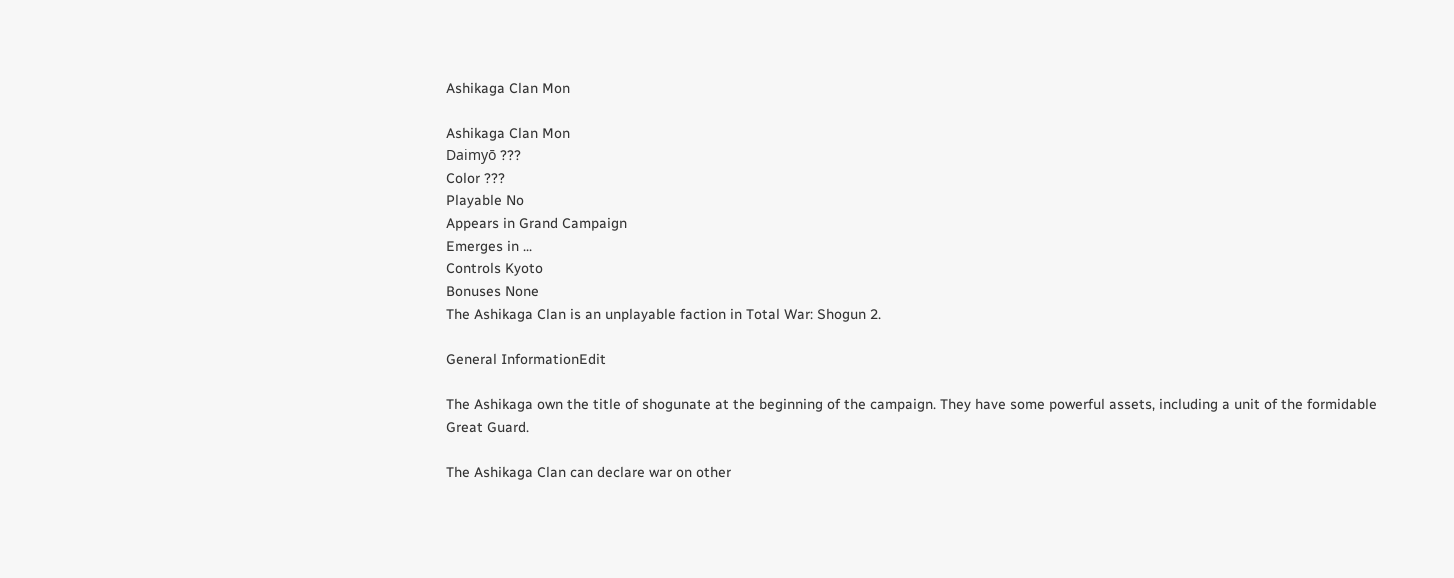Ashikaga Clan Mon

Ashikaga Clan Mon
Daimyō ???
Color ???
Playable No
Appears in Grand Campaign
Emerges in ...
Controls Kyoto
Bonuses None
The Ashikaga Clan is an unplayable faction in Total War: Shogun 2.

General InformationEdit

The Ashikaga own the title of shogunate at the beginning of the campaign. They have some powerful assets, including a unit of the formidable Great Guard.

The Ashikaga Clan can declare war on other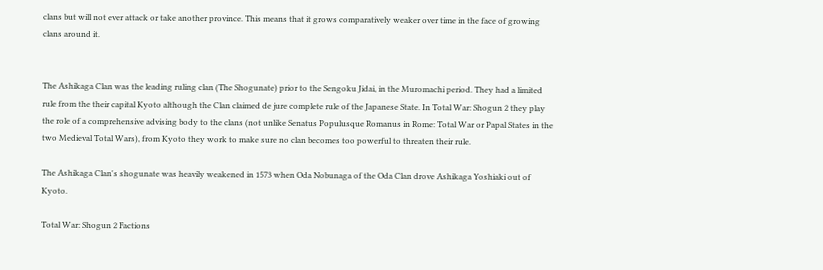clans but will not ever attack or take another province. This means that it grows comparatively weaker over time in the face of growing clans around it.


The Ashikaga Clan was the leading ruling clan (The Shogunate) prior to the Sengoku Jidai, in the Muromachi period. They had a limited rule from the their capital Kyoto although the Clan claimed de jure complete rule of the Japanese State. In Total War: Shogun 2 they play the role of a comprehensive advising body to the clans (not unlike Senatus Populusque Romanus in Rome: Total War or Papal States in the two Medieval Total Wars), from Kyoto they work to make sure no clan becomes too powerful to threaten their rule.

The Ashikaga Clan's shogunate was heavily weakened in 1573 when Oda Nobunaga of the Oda Clan drove Ashikaga Yoshiaki out of Kyoto.

Total War: Shogun 2 Factions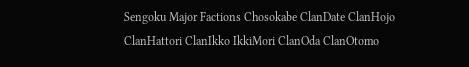Sengoku Major Factions Chosokabe ClanDate ClanHojo ClanHattori ClanIkko IkkiMori ClanOda ClanOtomo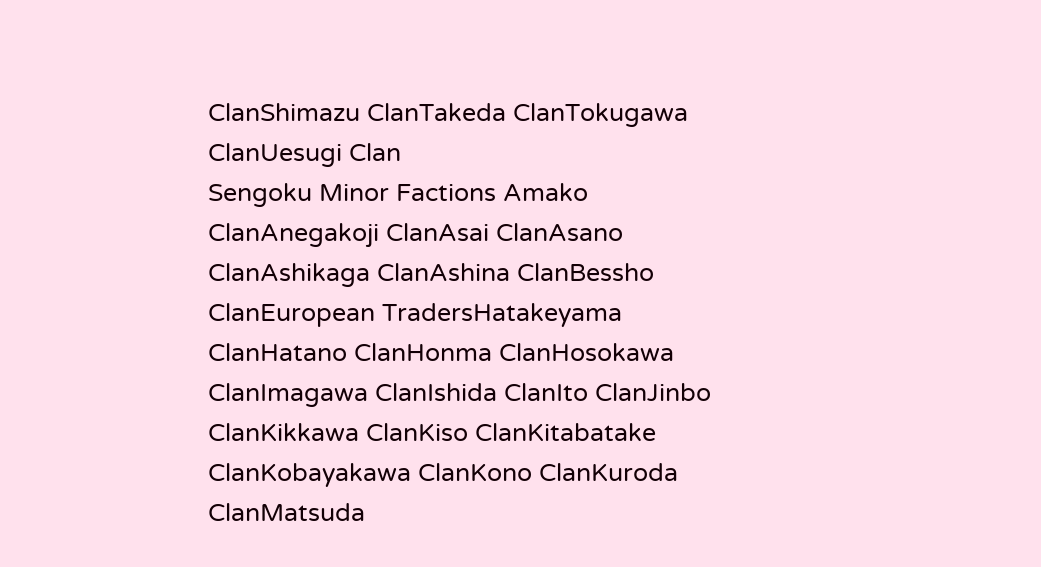ClanShimazu ClanTakeda ClanTokugawa ClanUesugi Clan
Sengoku Minor Factions Amako ClanAnegakoji ClanAsai ClanAsano ClanAshikaga ClanAshina ClanBessho ClanEuropean TradersHatakeyama ClanHatano ClanHonma ClanHosokawa ClanImagawa ClanIshida ClanIto ClanJinbo ClanKikkawa ClanKiso ClanKitabatake ClanKobayakawa ClanKono ClanKuroda ClanMatsuda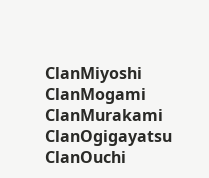ClanMiyoshi ClanMogami ClanMurakami ClanOgigayatsu ClanOuchi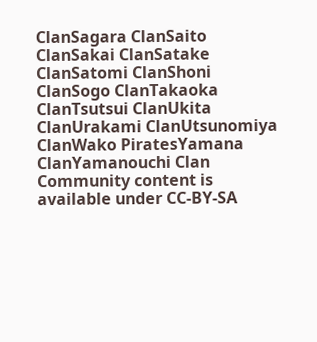ClanSagara ClanSaito ClanSakai ClanSatake ClanSatomi ClanShoni ClanSogo ClanTakaoka ClanTsutsui ClanUkita ClanUrakami ClanUtsunomiya ClanWako PiratesYamana ClanYamanouchi Clan
Community content is available under CC-BY-SA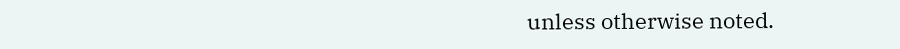unless otherwise noted.